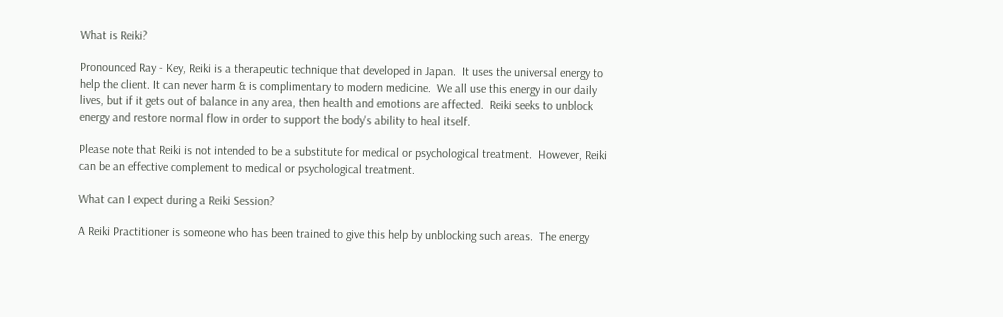What is Reiki?

Pronounced Ray - Key, Reiki is a therapeutic technique that developed in Japan.  It uses the universal energy to help the client. It can never harm & is complimentary to modern medicine.  We all use this energy in our daily lives, but if it gets out of balance in any area, then health and emotions are affected.  Reiki seeks to unblock energy and restore normal flow in order to support the body's ability to heal itself.

Please note that Reiki is not intended to be a substitute for medical or psychological treatment.  However, Reiki can be an effective complement to medical or psychological treatment.

What can I expect during a Reiki Session?

A Reiki Practitioner is someone who has been trained to give this help by unblocking such areas.  The energy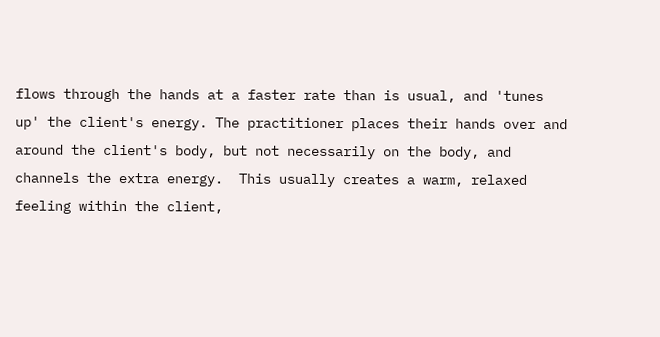flows through the hands at a faster rate than is usual, and 'tunes up' the client's energy. The practitioner places their hands over and around the client's body, but not necessarily on the body, and channels the extra energy.  This usually creates a warm, relaxed feeling within the client,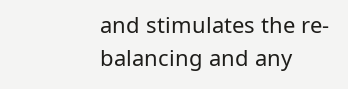and stimulates the re-balancing and any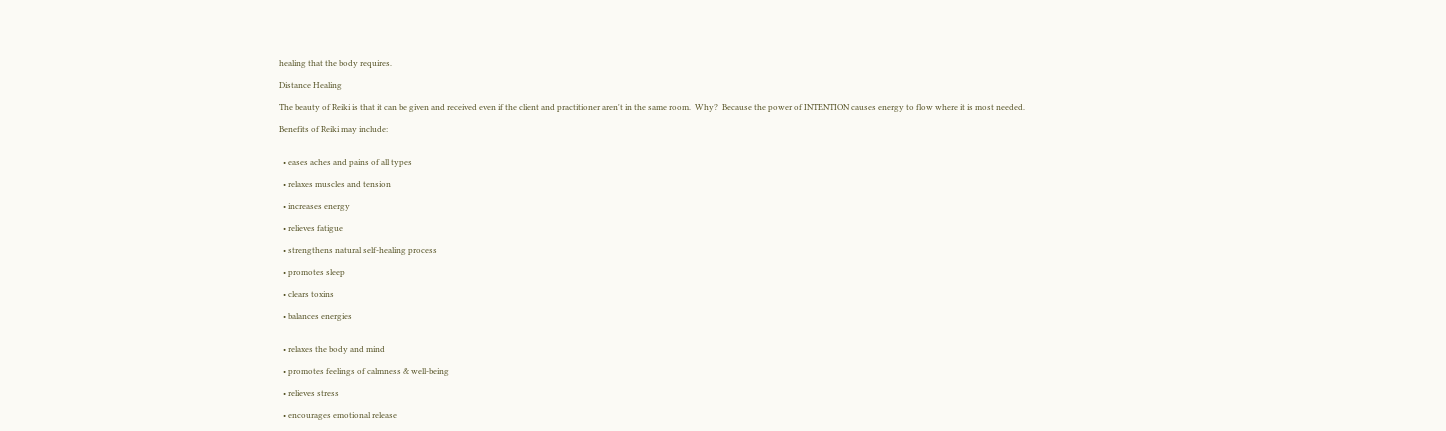healing that the body requires.

Distance Healing

The beauty of Reiki is that it can be given and received even if the client and practitioner aren't in the same room.  Why?  Because the power of INTENTION causes energy to flow where it is most needed.

Benefits of Reiki may include:


  • eases aches and pains of all types

  • relaxes muscles and tension

  • increases energy

  • relieves fatigue

  • strengthens natural self-healing process

  • promotes sleep

  • clears toxins

  • balances energies


  • relaxes the body and mind

  • promotes feelings of calmness & well-being

  • relieves stress

  • encourages emotional release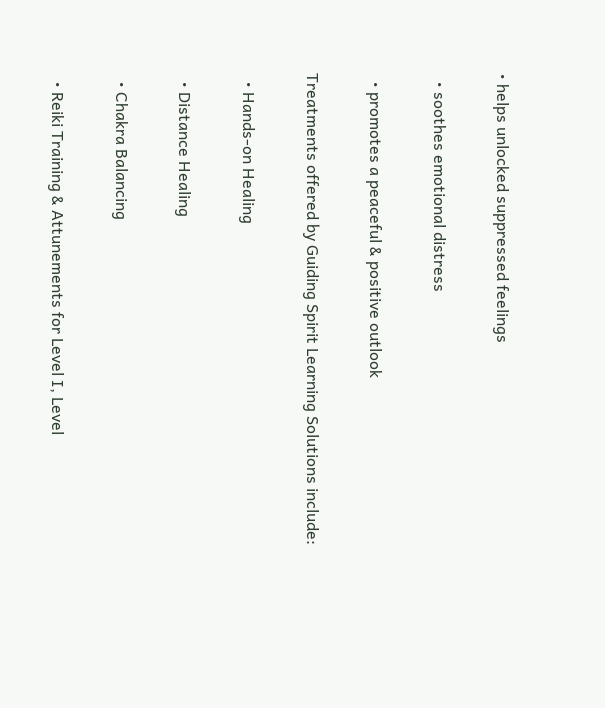• helps unlocked suppressed feelings

  • soothes emotional distress

  • promotes a peaceful & positive outlook

Treatments offered by Guiding Spirit Learning Solutions include:

  • Hands-on Healing

  • Distance Healing

  • Chakra Balancing

  • Reiki Training & Attunements for Level I, Level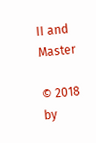II and Master

© 2018 by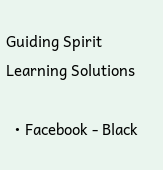Guiding Spirit Learning Solutions

  • Facebook - Black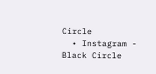Circle
  • Instagram - Black Circle